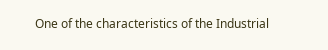One of the characteristics of the Industrial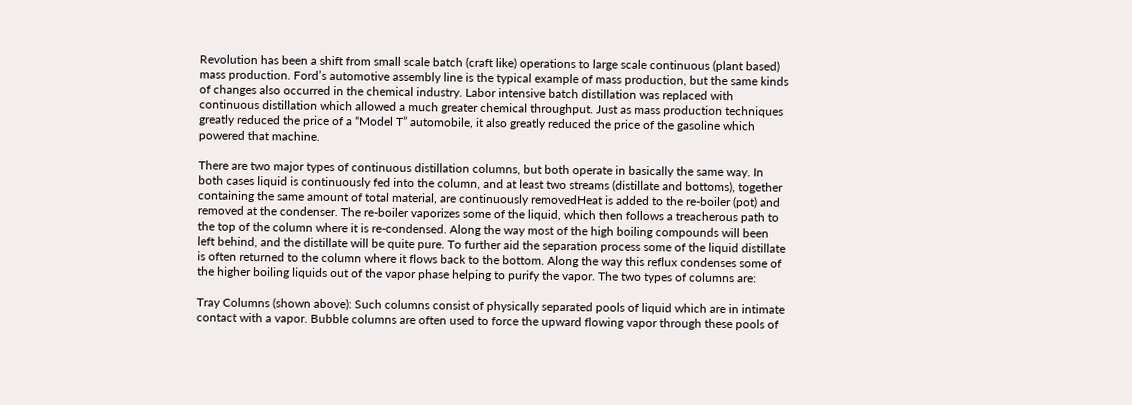Revolution has been a shift from small scale batch (craft like) operations to large scale continuous (plant based) mass production. Ford’s automotive assembly line is the typical example of mass production, but the same kinds of changes also occurred in the chemical industry. Labor intensive batch distillation was replaced with continuous distillation which allowed a much greater chemical throughput. Just as mass production techniques greatly reduced the price of a “Model T” automobile, it also greatly reduced the price of the gasoline which powered that machine.

There are two major types of continuous distillation columns, but both operate in basically the same way. In both cases liquid is continuously fed into the column, and at least two streams (distillate and bottoms), together containing the same amount of total material, are continuously removedHeat is added to the re-boiler (pot) and removed at the condenser. The re-boiler vaporizes some of the liquid, which then follows a treacherous path to the top of the column where it is re-condensed. Along the way most of the high boiling compounds will been left behind, and the distillate will be quite pure. To further aid the separation process some of the liquid distillate is often returned to the column where it flows back to the bottom. Along the way this reflux condenses some of the higher boiling liquids out of the vapor phase helping to purify the vapor. The two types of columns are:

Tray Columns (shown above): Such columns consist of physically separated pools of liquid which are in intimate contact with a vapor. Bubble columns are often used to force the upward flowing vapor through these pools of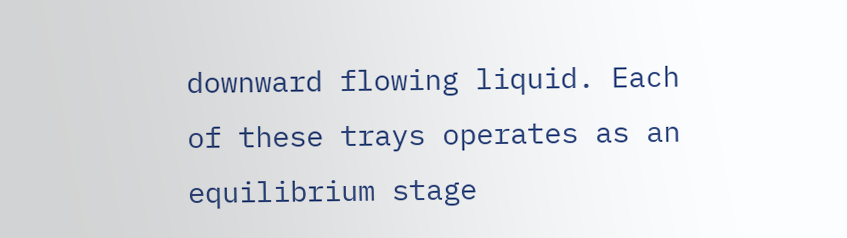downward flowing liquid. Each of these trays operates as an equilibrium stage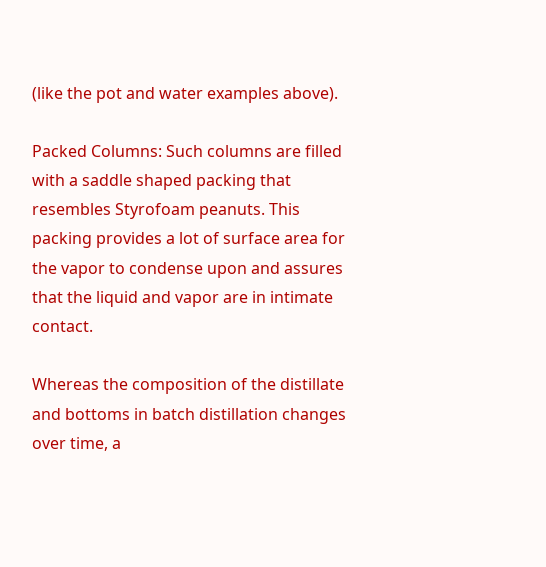(like the pot and water examples above).

Packed Columns: Such columns are filled with a saddle shaped packing that resembles Styrofoam peanuts. This packing provides a lot of surface area for the vapor to condense upon and assures that the liquid and vapor are in intimate contact.

Whereas the composition of the distillate and bottoms in batch distillation changes over time, a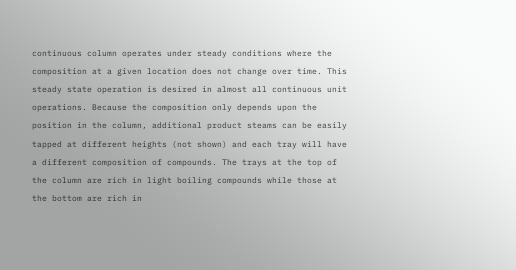continuous column operates under steady conditions where the composition at a given location does not change over time. This steady state operation is desired in almost all continuous unit operations. Because the composition only depends upon the position in the column, additional product steams can be easily tapped at different heights (not shown) and each tray will have a different composition of compounds. The trays at the top of the column are rich in light boiling compounds while those at the bottom are rich in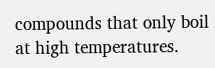compounds that only boil at high temperatures.